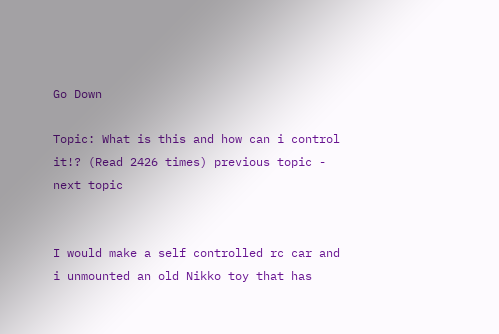Go Down

Topic: What is this and how can i control it!? (Read 2426 times) previous topic - next topic


I would make a self controlled rc car and i unmounted an old Nikko toy that has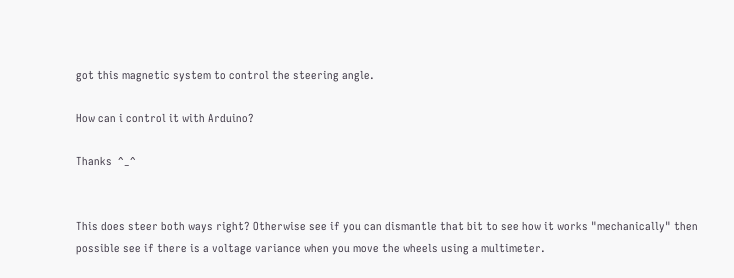got this magnetic system to control the steering angle.

How can i control it with Arduino?

Thanks  ^_^


This does steer both ways right? Otherwise see if you can dismantle that bit to see how it works "mechanically" then possible see if there is a voltage variance when you move the wheels using a multimeter.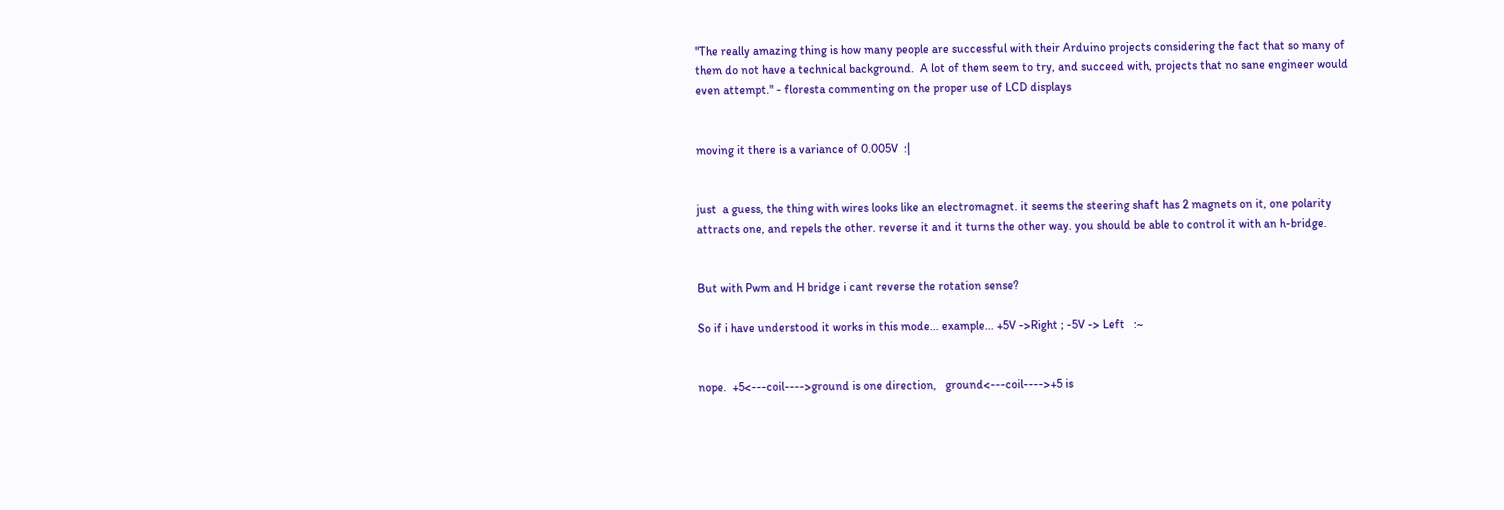"The really amazing thing is how many people are successful with their Arduino projects considering the fact that so many of them do not have a technical background.  A lot of them seem to try, and succeed with, projects that no sane engineer would even attempt." - floresta commenting on the proper use of LCD displays


moving it there is a variance of 0.005V  :|


just  a guess, the thing with wires looks like an electromagnet. it seems the steering shaft has 2 magnets on it, one polarity attracts one, and repels the other. reverse it and it turns the other way. you should be able to control it with an h-bridge.


But with Pwm and H bridge i cant reverse the rotation sense?

So if i have understood it works in this mode... example... +5V ->Right ; -5V -> Left   :~


nope.  +5<---coil---->ground is one direction,   ground<---coil---->+5 is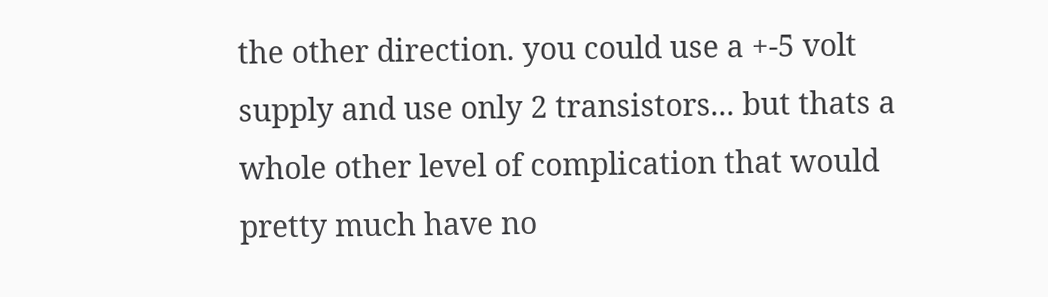the other direction. you could use a +-5 volt supply and use only 2 transistors... but thats a whole other level of complication that would pretty much have no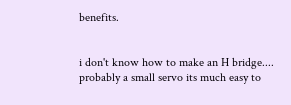benefits.


i don't know how to make an H bridge.... probably a small servo its much easy to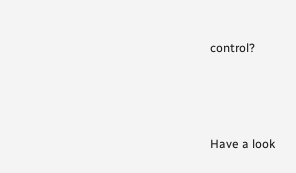control?



Have a look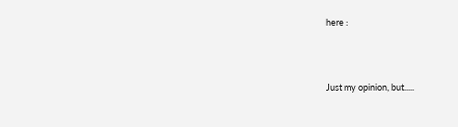here :



Just my opinion, but.....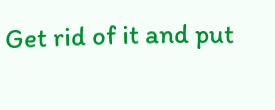Get rid of it and put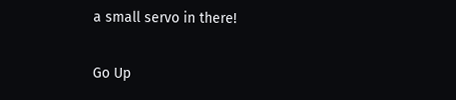a small servo in there!

Go Up